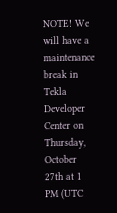NOTE! We will have a maintenance break in Tekla Developer Center on Thursday, October 27th at 1 PM (UTC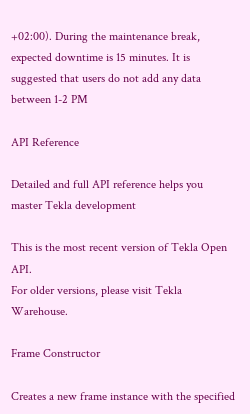+02:00). During the maintenance break, expected downtime is 15 minutes. It is suggested that users do not add any data between 1-2 PM

API Reference

Detailed and full API reference helps you master Tekla development

This is the most recent version of Tekla Open API.
For older versions, please visit Tekla Warehouse.

Frame Constructor

Creates a new frame instance with the specified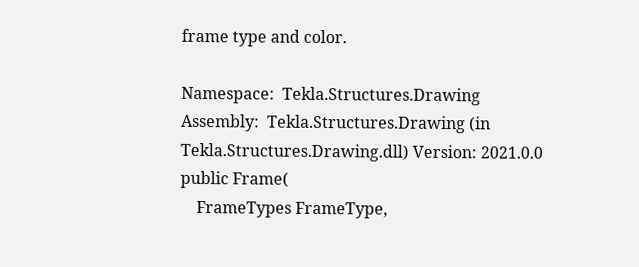frame type and color.

Namespace:  Tekla.Structures.Drawing
Assembly:  Tekla.Structures.Drawing (in Tekla.Structures.Drawing.dll) Version: 2021.0.0
public Frame(
    FrameTypes FrameType,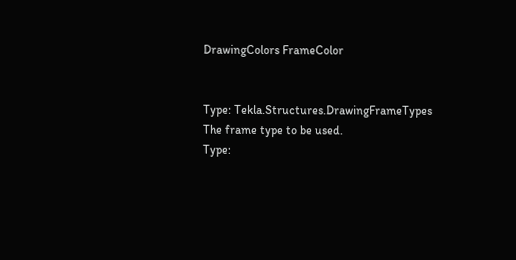DrawingColors FrameColor


Type: Tekla.Structures.DrawingFrameTypes
The frame type to be used.
Type: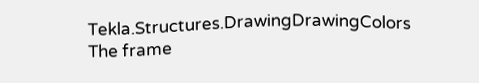Tekla.Structures.DrawingDrawingColors
The frame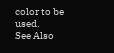color to be used.
See Also